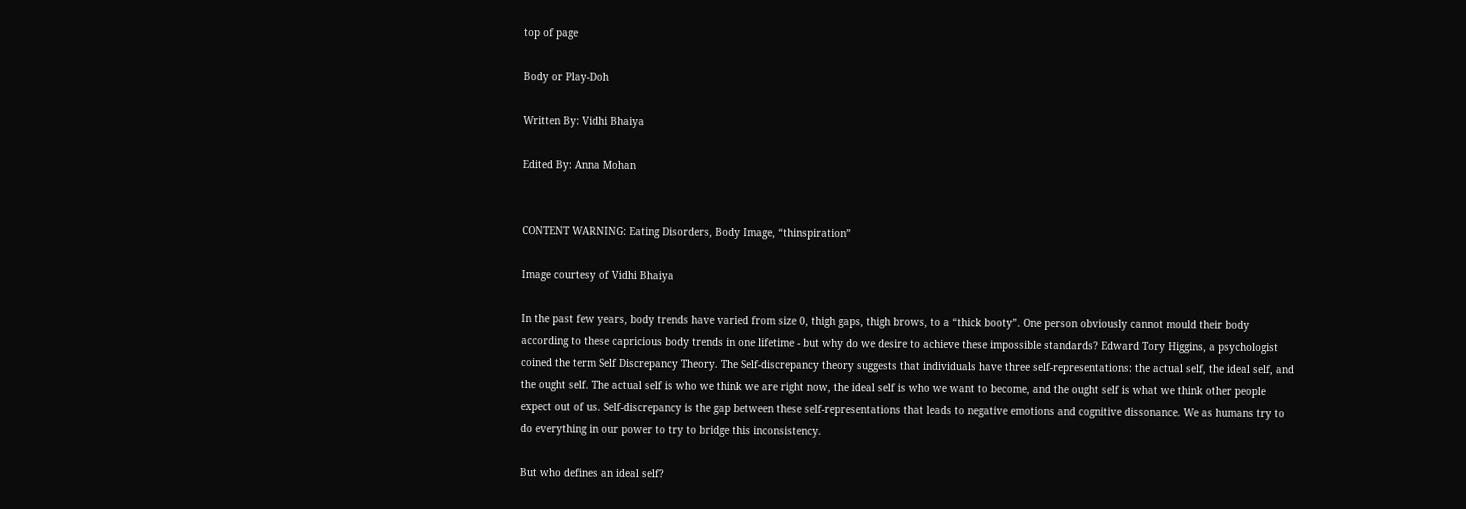top of page

Body or Play-Doh

Written By: Vidhi Bhaiya

Edited By: Anna Mohan


CONTENT WARNING: Eating Disorders, Body Image, “thinspiration”

Image courtesy of Vidhi Bhaiya

In the past few years, body trends have varied from size 0, thigh gaps, thigh brows, to a “thick booty”. One person obviously cannot mould their body according to these capricious body trends in one lifetime - but why do we desire to achieve these impossible standards? Edward Tory Higgins, a psychologist coined the term Self Discrepancy Theory. The Self-discrepancy theory suggests that individuals have three self-representations: the actual self, the ideal self, and the ought self. The actual self is who we think we are right now, the ideal self is who we want to become, and the ought self is what we think other people expect out of us. Self-discrepancy is the gap between these self-representations that leads to negative emotions and cognitive dissonance. We as humans try to do everything in our power to try to bridge this inconsistency.

But who defines an ideal self?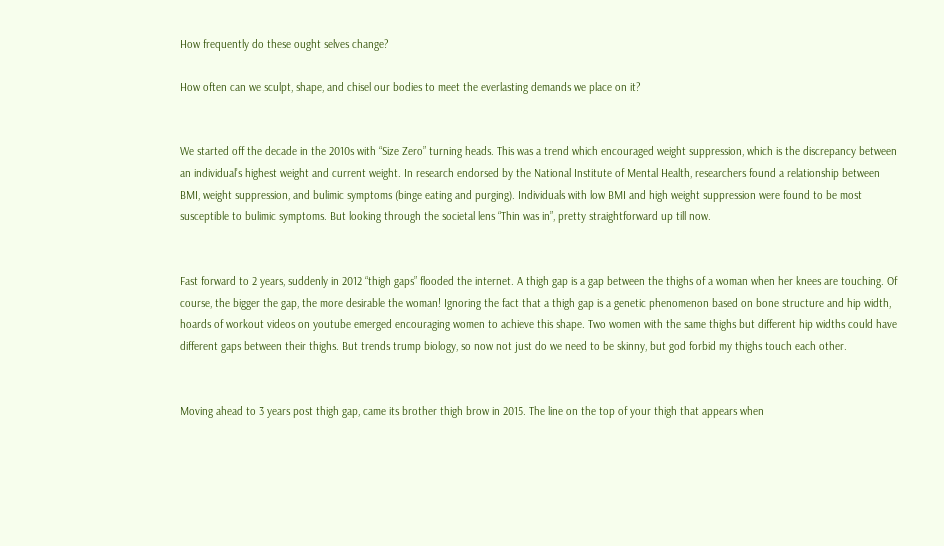How frequently do these ought selves change?

How often can we sculpt, shape, and chisel our bodies to meet the everlasting demands we place on it?


We started off the decade in the 2010s with “Size Zero” turning heads. This was a trend which encouraged weight suppression, which is the discrepancy between an individual’s highest weight and current weight. In research endorsed by the National Institute of Mental Health, researchers found a relationship between BMI, weight suppression, and bulimic symptoms (binge eating and purging). Individuals with low BMI and high weight suppression were found to be most susceptible to bulimic symptoms. But looking through the societal lens “Thin was in”, pretty straightforward up till now.


Fast forward to 2 years, suddenly in 2012 “thigh gaps” flooded the internet. A thigh gap is a gap between the thighs of a woman when her knees are touching. Of course, the bigger the gap, the more desirable the woman! Ignoring the fact that a thigh gap is a genetic phenomenon based on bone structure and hip width, hoards of workout videos on youtube emerged encouraging women to achieve this shape. Two women with the same thighs but different hip widths could have different gaps between their thighs. But trends trump biology, so now not just do we need to be skinny, but god forbid my thighs touch each other.


Moving ahead to 3 years post thigh gap, came its brother thigh brow in 2015. The line on the top of your thigh that appears when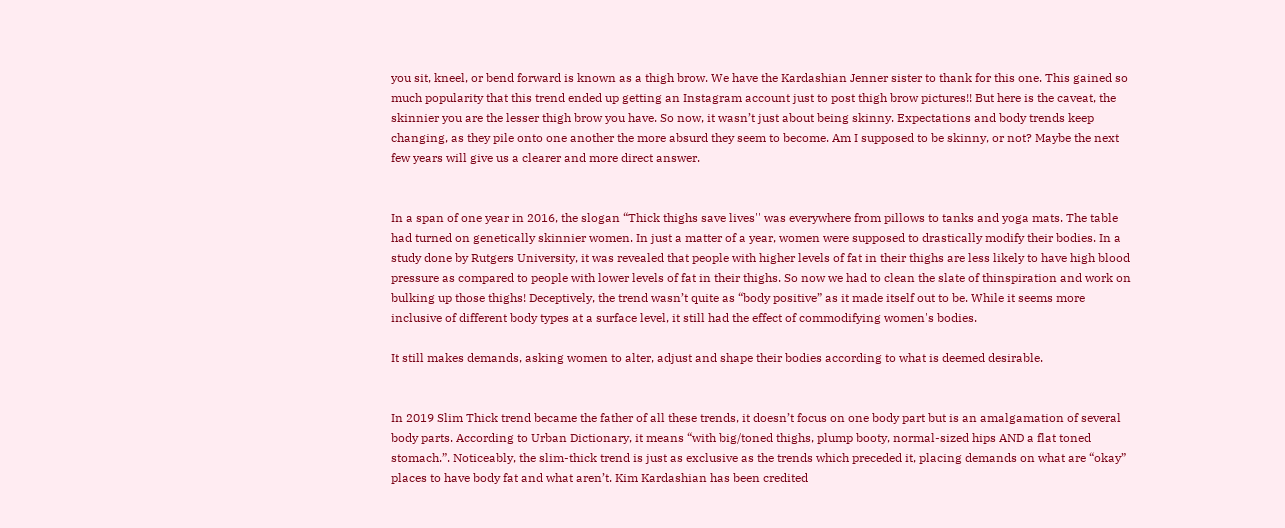you sit, kneel, or bend forward is known as a thigh brow. We have the Kardashian Jenner sister to thank for this one. This gained so much popularity that this trend ended up getting an Instagram account just to post thigh brow pictures!! But here is the caveat, the skinnier you are the lesser thigh brow you have. So now, it wasn’t just about being skinny. Expectations and body trends keep changing, as they pile onto one another the more absurd they seem to become. Am I supposed to be skinny, or not? Maybe the next few years will give us a clearer and more direct answer.


In a span of one year in 2016, the slogan “Thick thighs save lives'' was everywhere from pillows to tanks and yoga mats. The table had turned on genetically skinnier women. In just a matter of a year, women were supposed to drastically modify their bodies. In a study done by Rutgers University, it was revealed that people with higher levels of fat in their thighs are less likely to have high blood pressure as compared to people with lower levels of fat in their thighs. So now we had to clean the slate of thinspiration and work on bulking up those thighs! Deceptively, the trend wasn’t quite as “body positive” as it made itself out to be. While it seems more inclusive of different body types at a surface level, it still had the effect of commodifying women's bodies.

It still makes demands, asking women to alter, adjust and shape their bodies according to what is deemed desirable.


In 2019 Slim Thick trend became the father of all these trends, it doesn’t focus on one body part but is an amalgamation of several body parts. According to Urban Dictionary, it means “with big/toned thighs, plump booty, normal-sized hips AND a flat toned stomach.”. Noticeably, the slim-thick trend is just as exclusive as the trends which preceded it, placing demands on what are “okay” places to have body fat and what aren’t. Kim Kardashian has been credited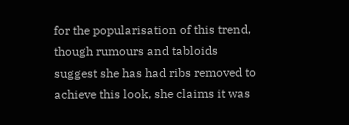for the popularisation of this trend, though rumours and tabloids suggest she has had ribs removed to achieve this look, she claims it was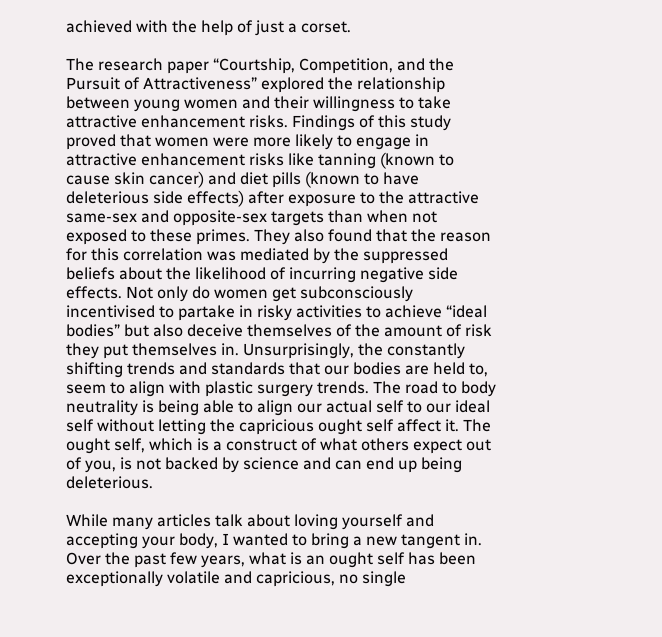achieved with the help of just a corset.

The research paper “Courtship, Competition, and the Pursuit of Attractiveness” explored the relationship between young women and their willingness to take attractive enhancement risks. Findings of this study proved that women were more likely to engage in attractive enhancement risks like tanning (known to cause skin cancer) and diet pills (known to have deleterious side effects) after exposure to the attractive same-sex and opposite-sex targets than when not exposed to these primes. They also found that the reason for this correlation was mediated by the suppressed beliefs about the likelihood of incurring negative side effects. Not only do women get subconsciously incentivised to partake in risky activities to achieve “ideal bodies” but also deceive themselves of the amount of risk they put themselves in. Unsurprisingly, the constantly shifting trends and standards that our bodies are held to, seem to align with plastic surgery trends. The road to body neutrality is being able to align our actual self to our ideal self without letting the capricious ought self affect it. The ought self, which is a construct of what others expect out of you, is not backed by science and can end up being deleterious.

While many articles talk about loving yourself and accepting your body, I wanted to bring a new tangent in. Over the past few years, what is an ought self has been exceptionally volatile and capricious, no single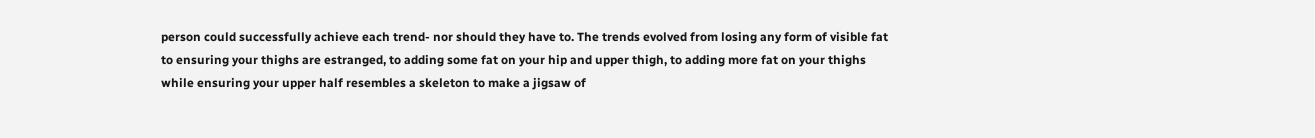person could successfully achieve each trend- nor should they have to. The trends evolved from losing any form of visible fat to ensuring your thighs are estranged, to adding some fat on your hip and upper thigh, to adding more fat on your thighs while ensuring your upper half resembles a skeleton to make a jigsaw of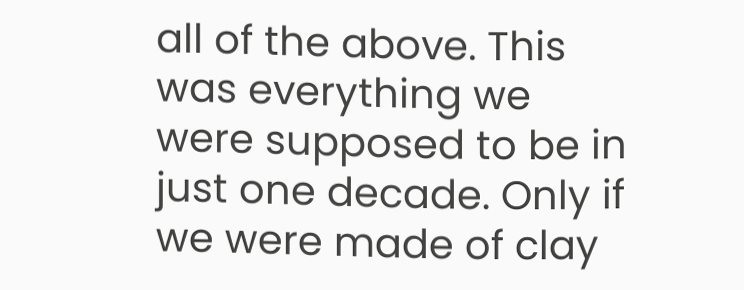all of the above. This was everything we were supposed to be in just one decade. Only if we were made of clay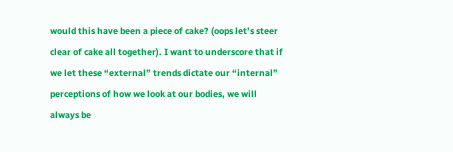would this have been a piece of cake? (oops let’s steer clear of cake all together). I want to underscore that if we let these “external” trends dictate our “internal” perceptions of how we look at our bodies, we will always be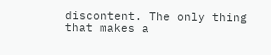discontent. The only thing that makes a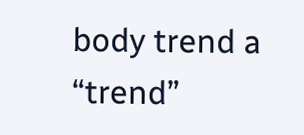body trend a “trend”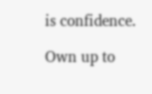is confidence.

Own up to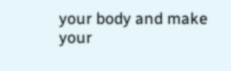your body and make your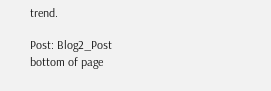trend.

Post: Blog2_Post
bottom of page